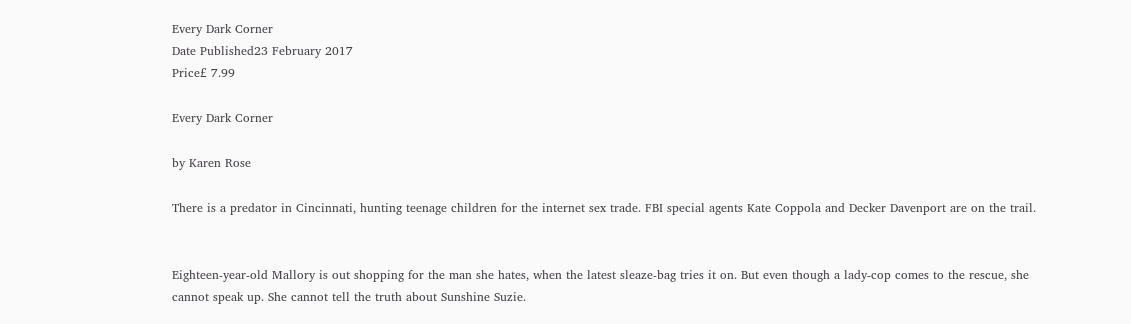Every Dark Corner
Date Published23 February 2017
Price£ 7.99

Every Dark Corner

by Karen Rose

There is a predator in Cincinnati, hunting teenage children for the internet sex trade. FBI special agents Kate Coppola and Decker Davenport are on the trail.


Eighteen-year-old Mallory is out shopping for the man she hates, when the latest sleaze-bag tries it on. But even though a lady-cop comes to the rescue, she cannot speak up. She cannot tell the truth about Sunshine Suzie.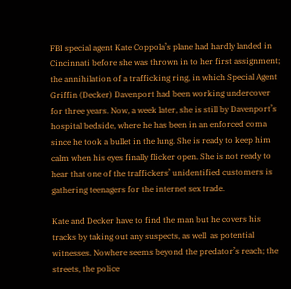FBI special agent Kate Coppola’s plane had hardly landed in Cincinnati before she was thrown in to her first assignment; the annihilation of a trafficking ring, in which Special Agent Griffin (Decker) Davenport had been working undercover for three years. Now, a week later, she is still by Davenport’s hospital bedside, where he has been in an enforced coma since he took a bullet in the lung. She is ready to keep him calm when his eyes finally flicker open. She is not ready to hear that one of the traffickers’ unidentified customers is gathering teenagers for the internet sex trade.

Kate and Decker have to find the man but he covers his tracks by taking out any suspects, as well  as potential witnesses. Nowhere seems beyond the predator’s reach; the streets, the police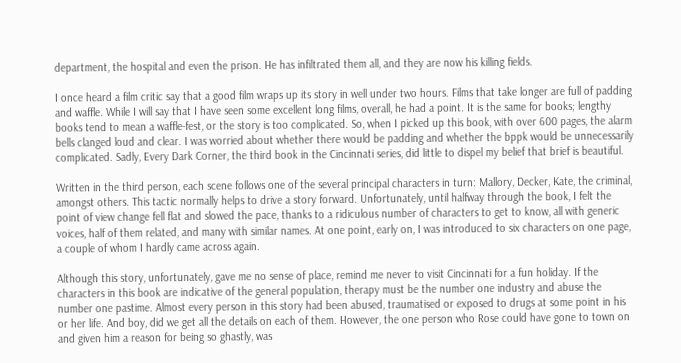department, the hospital and even the prison. He has infiltrated them all, and they are now his killing fields.

I once heard a film critic say that a good film wraps up its story in well under two hours. Films that take longer are full of padding and waffle. While I will say that I have seen some excellent long films, overall, he had a point. It is the same for books; lengthy books tend to mean a waffle-fest, or the story is too complicated. So, when I picked up this book, with over 600 pages, the alarm bells clanged loud and clear. I was worried about whether there would be padding and whether the bppk would be unnecessarily complicated. Sadly, Every Dark Corner, the third book in the Cincinnati series, did little to dispel my belief that brief is beautiful.

Written in the third person, each scene follows one of the several principal characters in turn: Mallory, Decker, Kate, the criminal, amongst others. This tactic normally helps to drive a story forward. Unfortunately, until halfway through the book, I felt the point of view change fell flat and slowed the pace, thanks to a ridiculous number of characters to get to know, all with generic voices, half of them related, and many with similar names. At one point, early on, I was introduced to six characters on one page, a couple of whom I hardly came across again.

Although this story, unfortunately, gave me no sense of place, remind me never to visit Cincinnati for a fun holiday. If the characters in this book are indicative of the general population, therapy must be the number one industry and abuse the number one pastime. Almost every person in this story had been abused, traumatised or exposed to drugs at some point in his or her life. And boy, did we get all the details on each of them. However, the one person who Rose could have gone to town on and given him a reason for being so ghastly, was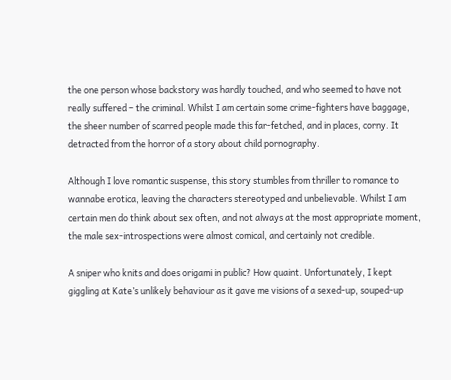the one person whose backstory was hardly touched, and who seemed to have not really suffered – the criminal. Whilst I am certain some crime-fighters have baggage, the sheer number of scarred people made this far-fetched, and in places, corny. It detracted from the horror of a story about child pornography.

Although I love romantic suspense, this story stumbles from thriller to romance to wannabe erotica, leaving the characters stereotyped and unbelievable. Whilst I am certain men do think about sex often, and not always at the most appropriate moment, the male sex-introspections were almost comical, and certainly not credible.

A sniper who knits and does origami in public? How quaint. Unfortunately, I kept giggling at Kate’s unlikely behaviour as it gave me visions of a sexed-up, souped-up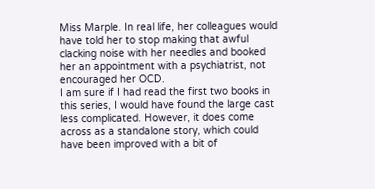Miss Marple. In real life, her colleagues would have told her to stop making that awful clacking noise with her needles and booked her an appointment with a psychiatrist, not encouraged her OCD.
I am sure if I had read the first two books in this series, I would have found the large cast less complicated. However, it does come across as a standalone story, which could have been improved with a bit of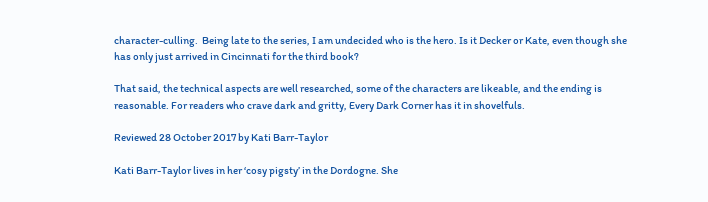character-culling.  Being late to the series, I am undecided who is the hero. Is it Decker or Kate, even though she has only just arrived in Cincinnati for the third book?

That said, the technical aspects are well researched, some of the characters are likeable, and the ending is reasonable. For readers who crave dark and gritty, Every Dark Corner has it in shovelfuls.

Reviewed 28 October 2017 by Kati Barr-Taylor

Kati Barr-Taylor lives in her ‘cosy pigsty’ in the Dordogne. She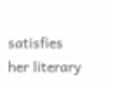satisfies her literary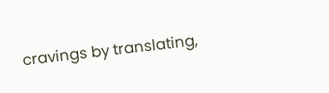cravings by translating,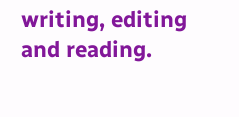writing, editing and reading.